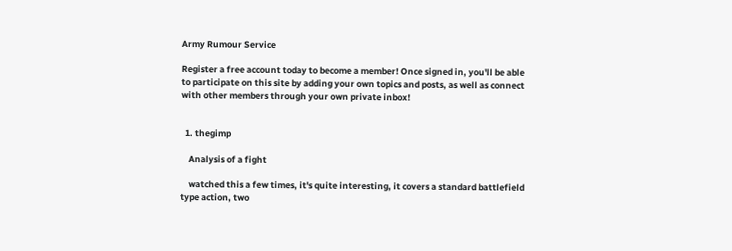Army Rumour Service

Register a free account today to become a member! Once signed in, you'll be able to participate on this site by adding your own topics and posts, as well as connect with other members through your own private inbox!


  1. thegimp

    Analysis of a fight

    watched this a few times, it's quite interesting, it covers a standard battlefield type action, two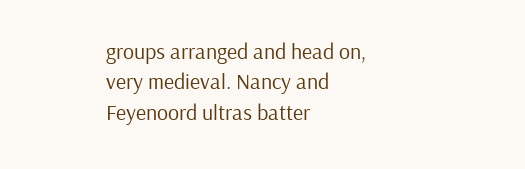groups arranged and head on, very medieval. Nancy and Feyenoord ultras batter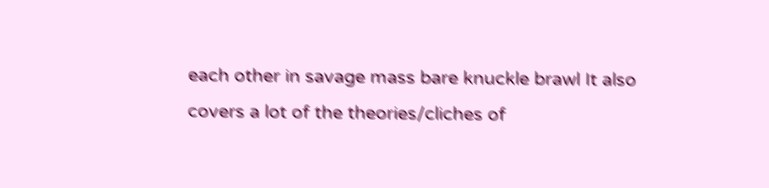each other in savage mass bare knuckle brawl It also covers a lot of the theories/cliches of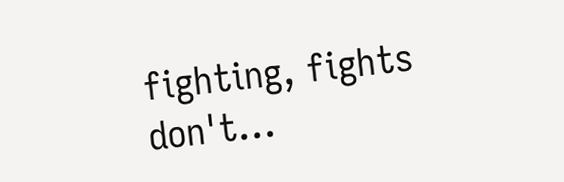fighting, fights don't...